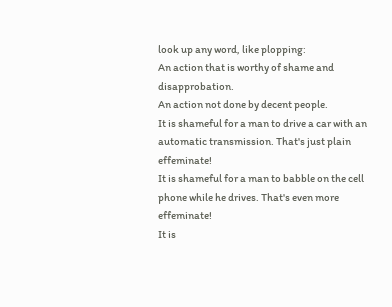look up any word, like plopping:
An action that is worthy of shame and disapprobation.
An action not done by decent people.
It is shameful for a man to drive a car with an automatic transmission. That's just plain effeminate!
It is shameful for a man to babble on the cell phone while he drives. That's even more effeminate!
It is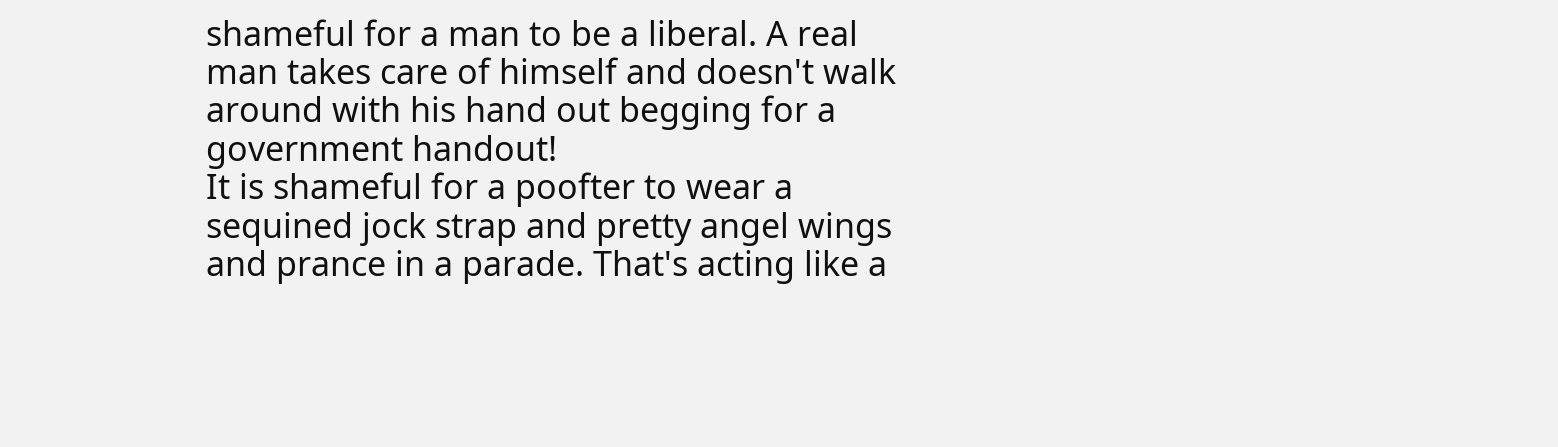shameful for a man to be a liberal. A real man takes care of himself and doesn't walk around with his hand out begging for a government handout!
It is shameful for a poofter to wear a sequined jock strap and pretty angel wings and prance in a parade. That's acting like a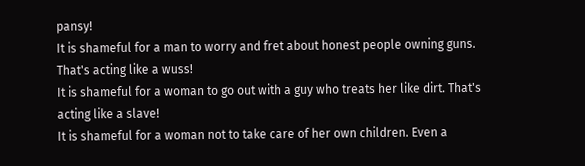pansy!
It is shameful for a man to worry and fret about honest people owning guns. That's acting like a wuss!
It is shameful for a woman to go out with a guy who treats her like dirt. That's acting like a slave!
It is shameful for a woman not to take care of her own children. Even a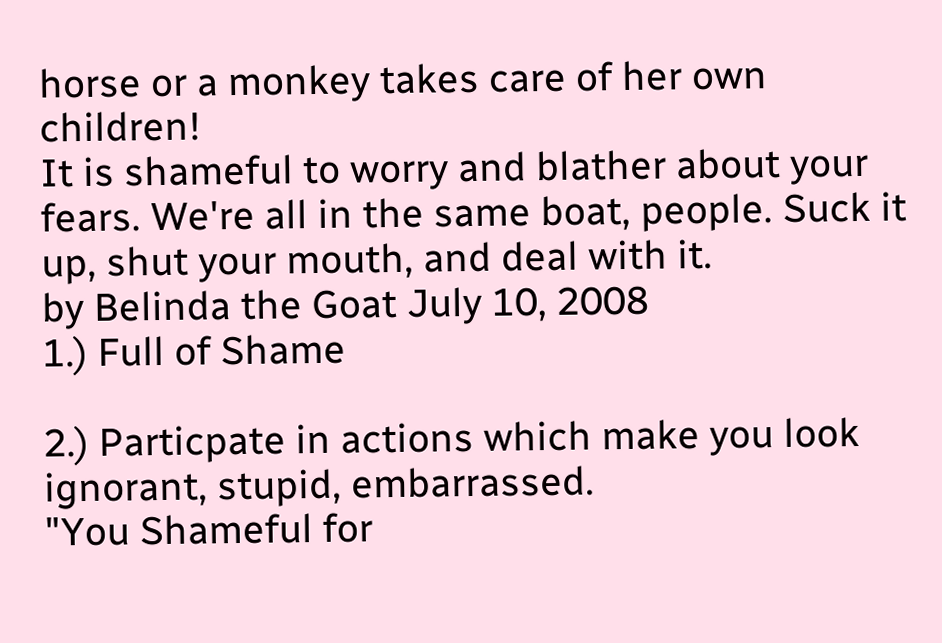horse or a monkey takes care of her own children!
It is shameful to worry and blather about your fears. We're all in the same boat, people. Suck it up, shut your mouth, and deal with it.
by Belinda the Goat July 10, 2008
1.) Full of Shame

2.) Particpate in actions which make you look ignorant, stupid, embarrassed.
"You Shameful for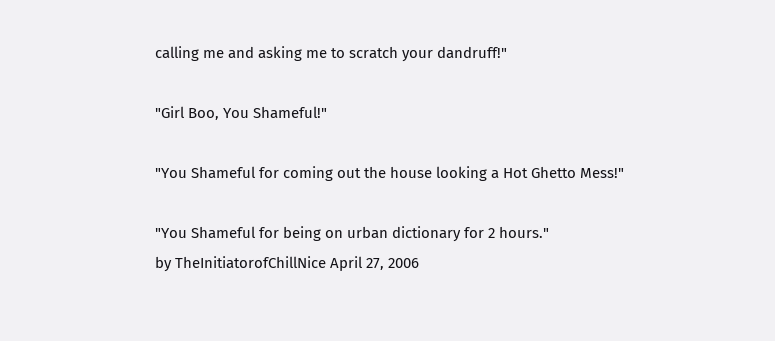calling me and asking me to scratch your dandruff!"

"Girl Boo, You Shameful!"

"You Shameful for coming out the house looking a Hot Ghetto Mess!"

"You Shameful for being on urban dictionary for 2 hours."
by TheInitiatorofChillNice April 27, 2006